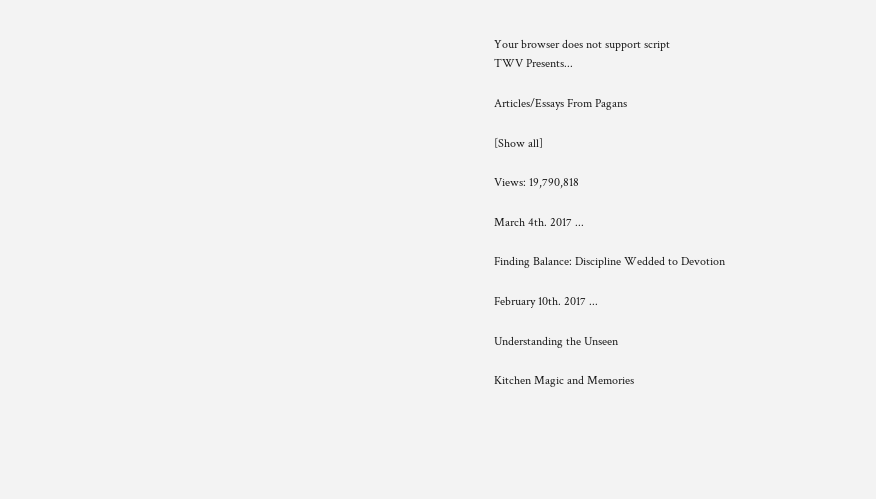Your browser does not support script
TWV Presents...

Articles/Essays From Pagans

[Show all]

Views: 19,790,818

March 4th. 2017 ...

Finding Balance: Discipline Wedded to Devotion

February 10th. 2017 ...

Understanding the Unseen

Kitchen Magic and Memories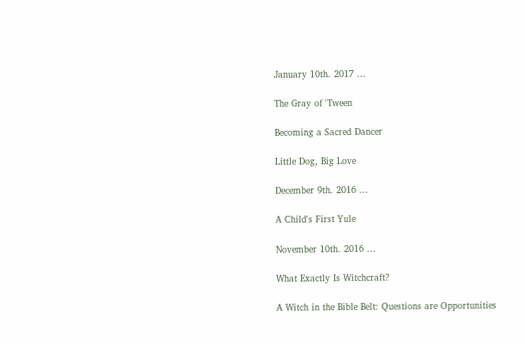January 10th. 2017 ...

The Gray of 'Tween

Becoming a Sacred Dancer

Little Dog, Big Love

December 9th. 2016 ...

A Child's First Yule

November 10th. 2016 ...

What Exactly Is Witchcraft?

A Witch in the Bible Belt: Questions are Opportunities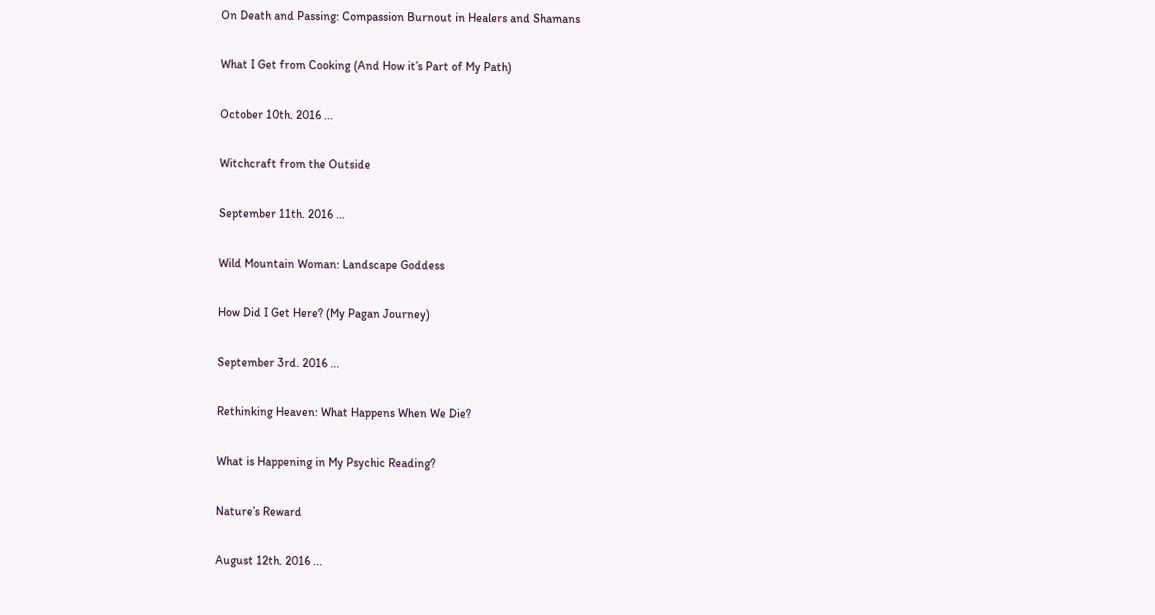On Death and Passing: Compassion Burnout in Healers and Shamans

What I Get from Cooking (And How it’s Part of My Path)

October 10th. 2016 ...

Witchcraft from the Outside

September 11th. 2016 ...

Wild Mountain Woman: Landscape Goddess

How Did I Get Here? (My Pagan Journey)

September 3rd. 2016 ...

Rethinking Heaven: What Happens When We Die?

What is Happening in My Psychic Reading?

Nature’s Reward

August 12th. 2016 ...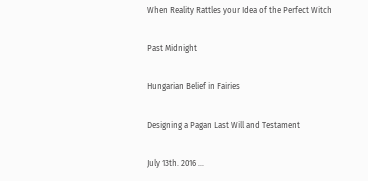When Reality Rattles your Idea of the Perfect Witch

Past Midnight

Hungarian Belief in Fairies

Designing a Pagan Last Will and Testament

July 13th. 2016 ...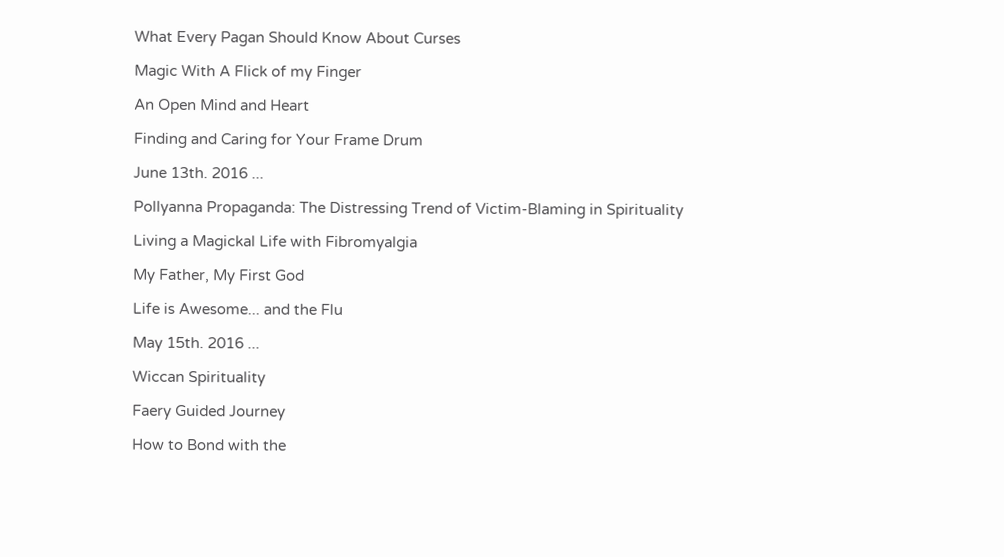What Every Pagan Should Know About Curses

Magic With A Flick of my Finger

An Open Mind and Heart

Finding and Caring for Your Frame Drum

June 13th. 2016 ...

Pollyanna Propaganda: The Distressing Trend of Victim-Blaming in Spirituality

Living a Magickal Life with Fibromyalgia

My Father, My First God

Life is Awesome... and the Flu

May 15th. 2016 ...

Wiccan Spirituality

Faery Guided Journey

How to Bond with the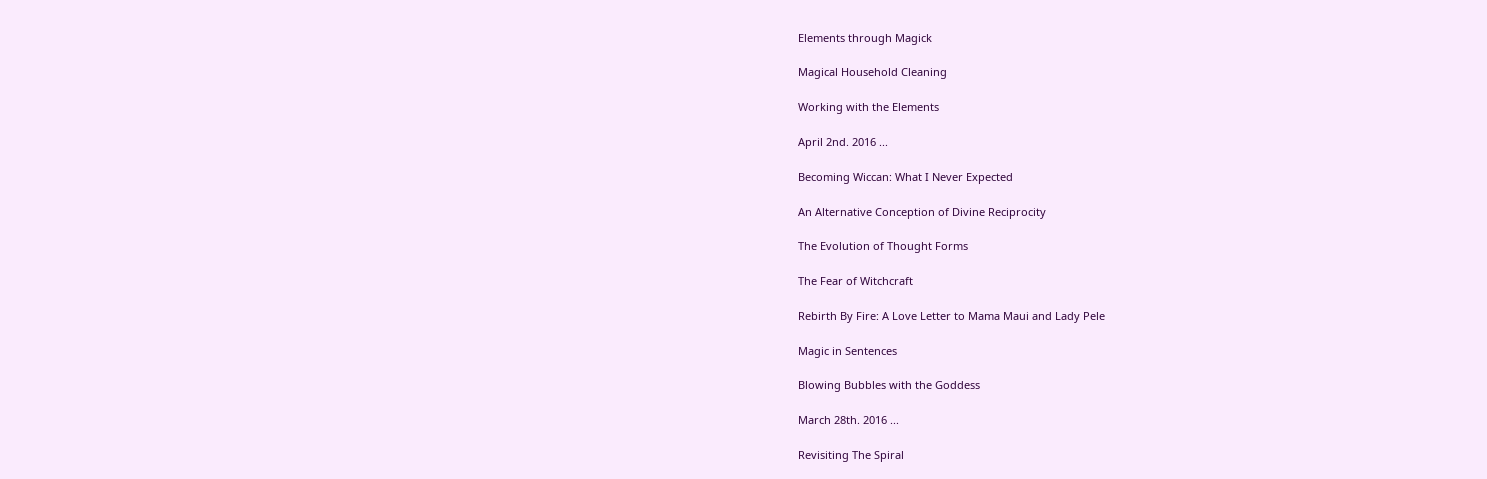Elements through Magick

Magical Household Cleaning

Working with the Elements

April 2nd. 2016 ...

Becoming Wiccan: What I Never Expected

An Alternative Conception of Divine Reciprocity

The Evolution of Thought Forms

The Fear of Witchcraft

Rebirth By Fire: A Love Letter to Mama Maui and Lady Pele

Magic in Sentences

Blowing Bubbles with the Goddess

March 28th. 2016 ...

Revisiting The Spiral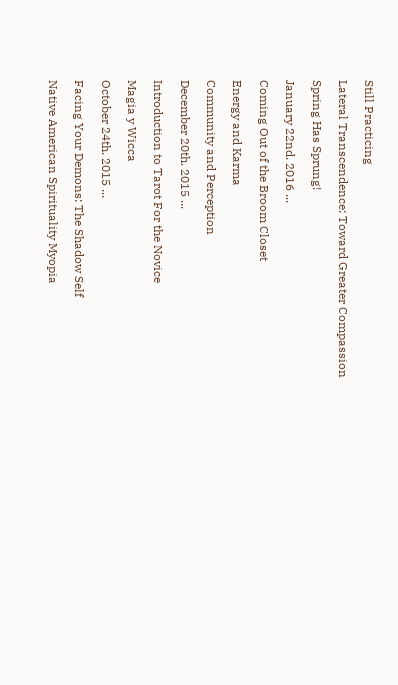Still Practicing

Lateral Transcendence: Toward Greater Compassion

Spring Has Sprung!

January 22nd. 2016 ...

Coming Out of the Broom Closet

Energy and Karma

Community and Perception

December 20th. 2015 ...

Introduction to Tarot For the Novice

Magia y Wicca

October 24th. 2015 ...

Facing Your Demons: The Shadow Self

Native American Spirituality Myopia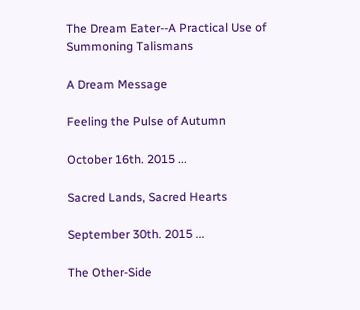The Dream Eater--A Practical Use of Summoning Talismans

A Dream Message

Feeling the Pulse of Autumn

October 16th. 2015 ...

Sacred Lands, Sacred Hearts

September 30th. 2015 ...

The Other-Side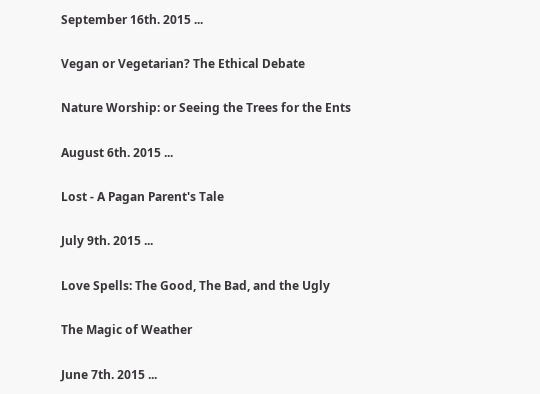September 16th. 2015 ...

Vegan or Vegetarian? The Ethical Debate

Nature Worship: or Seeing the Trees for the Ents

August 6th. 2015 ...

Lost - A Pagan Parent's Tale

July 9th. 2015 ...

Love Spells: The Good, The Bad, and the Ugly

The Magic of Weather

June 7th. 2015 ...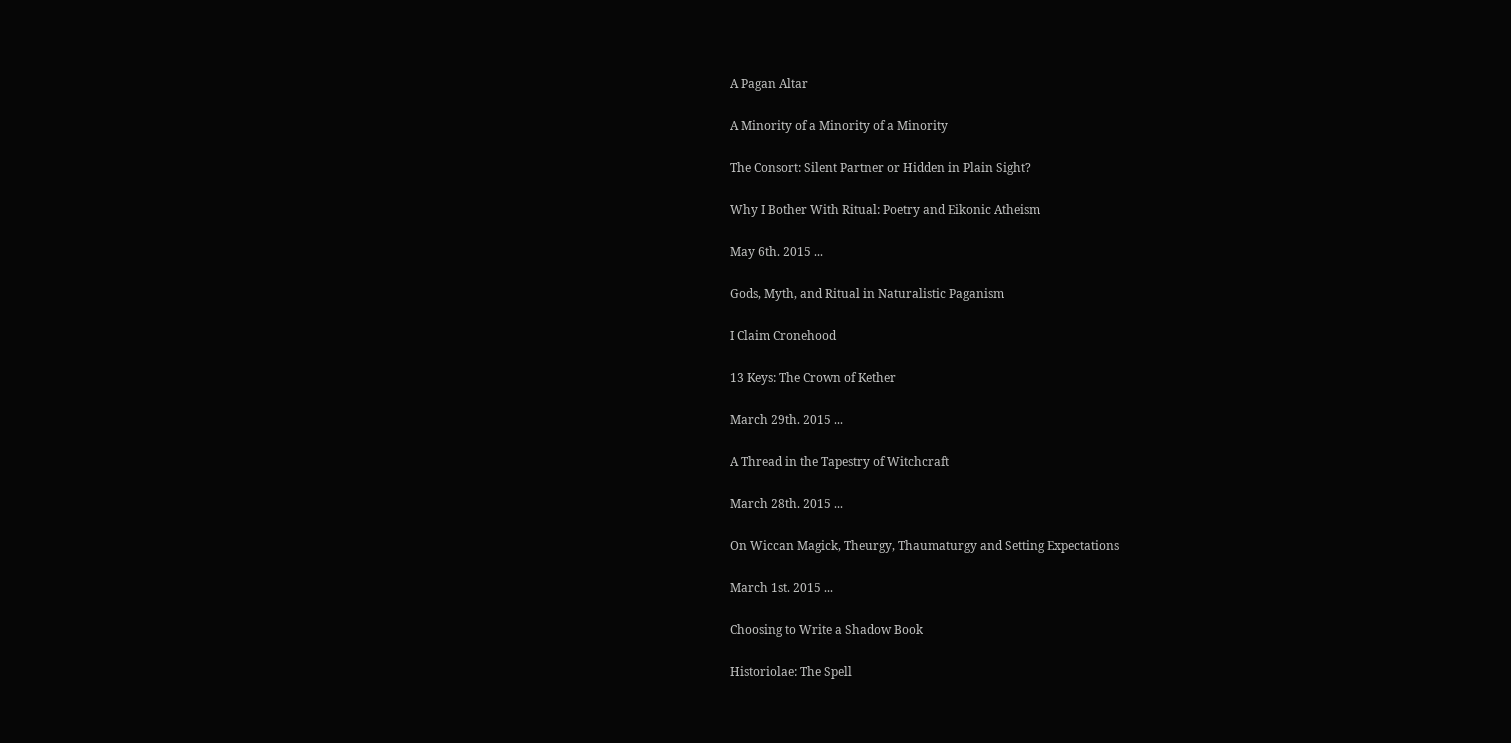A Pagan Altar

A Minority of a Minority of a Minority

The Consort: Silent Partner or Hidden in Plain Sight?

Why I Bother With Ritual: Poetry and Eikonic Atheism

May 6th. 2015 ...

Gods, Myth, and Ritual in Naturalistic Paganism

I Claim Cronehood

13 Keys: The Crown of Kether

March 29th. 2015 ...

A Thread in the Tapestry of Witchcraft

March 28th. 2015 ...

On Wiccan Magick, Theurgy, Thaumaturgy and Setting Expectations

March 1st. 2015 ...

Choosing to Write a Shadow Book

Historiolae: The Spell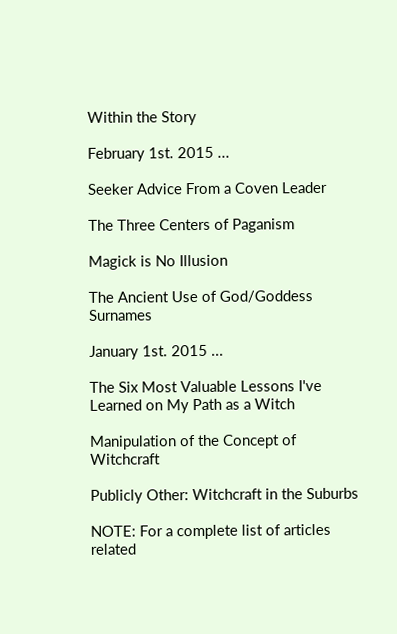Within the Story

February 1st. 2015 ...

Seeker Advice From a Coven Leader

The Three Centers of Paganism

Magick is No Illusion

The Ancient Use of God/Goddess Surnames

January 1st. 2015 ...

The Six Most Valuable Lessons I've Learned on My Path as a Witch

Manipulation of the Concept of Witchcraft

Publicly Other: Witchcraft in the Suburbs

NOTE: For a complete list of articles related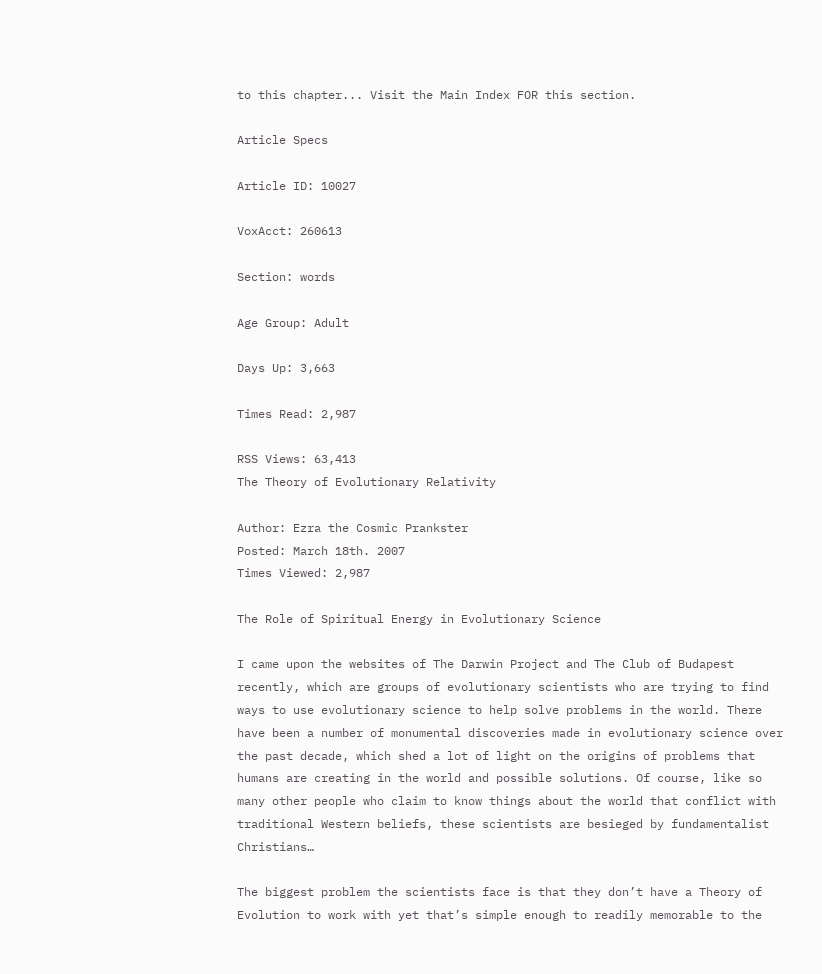to this chapter... Visit the Main Index FOR this section.

Article Specs

Article ID: 10027

VoxAcct: 260613

Section: words

Age Group: Adult

Days Up: 3,663

Times Read: 2,987

RSS Views: 63,413
The Theory of Evolutionary Relativity

Author: Ezra the Cosmic Prankster
Posted: March 18th. 2007
Times Viewed: 2,987

The Role of Spiritual Energy in Evolutionary Science

I came upon the websites of The Darwin Project and The Club of Budapest recently, which are groups of evolutionary scientists who are trying to find ways to use evolutionary science to help solve problems in the world. There have been a number of monumental discoveries made in evolutionary science over the past decade, which shed a lot of light on the origins of problems that humans are creating in the world and possible solutions. Of course, like so many other people who claim to know things about the world that conflict with traditional Western beliefs, these scientists are besieged by fundamentalist Christians…

The biggest problem the scientists face is that they don’t have a Theory of Evolution to work with yet that’s simple enough to readily memorable to the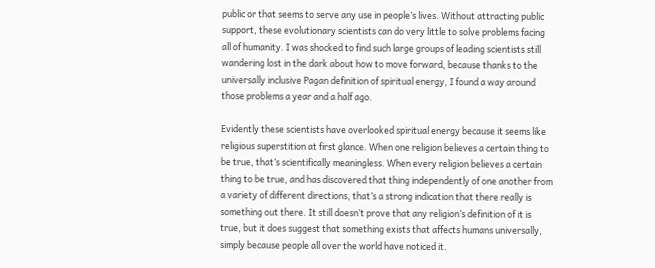public or that seems to serve any use in people’s lives. Without attracting public support, these evolutionary scientists can do very little to solve problems facing all of humanity. I was shocked to find such large groups of leading scientists still wandering lost in the dark about how to move forward, because thanks to the universally inclusive Pagan definition of spiritual energy, I found a way around those problems a year and a half ago.

Evidently these scientists have overlooked spiritual energy because it seems like religious superstition at first glance. When one religion believes a certain thing to be true, that’s scientifically meaningless. When every religion believes a certain thing to be true, and has discovered that thing independently of one another from a variety of different directions, that’s a strong indication that there really is something out there. It still doesn’t prove that any religion’s definition of it is true, but it does suggest that something exists that affects humans universally, simply because people all over the world have noticed it.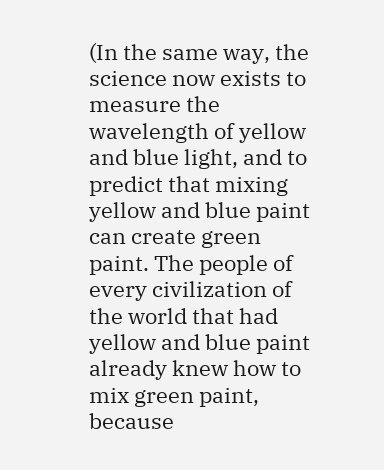(In the same way, the science now exists to measure the wavelength of yellow and blue light, and to predict that mixing yellow and blue paint can create green paint. The people of every civilization of the world that had yellow and blue paint already knew how to mix green paint, because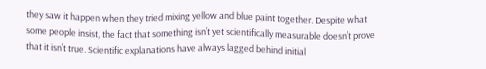they saw it happen when they tried mixing yellow and blue paint together. Despite what some people insist, the fact that something isn’t yet scientifically measurable doesn’t prove that it isn’t true. Scientific explanations have always lagged behind initial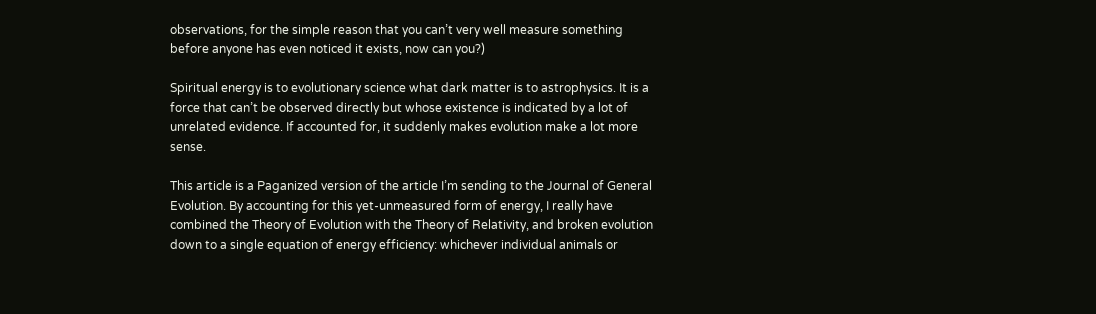observations, for the simple reason that you can’t very well measure something before anyone has even noticed it exists, now can you?)

Spiritual energy is to evolutionary science what dark matter is to astrophysics. It is a force that can’t be observed directly but whose existence is indicated by a lot of unrelated evidence. If accounted for, it suddenly makes evolution make a lot more sense.

This article is a Paganized version of the article I’m sending to the Journal of General Evolution. By accounting for this yet-unmeasured form of energy, I really have combined the Theory of Evolution with the Theory of Relativity, and broken evolution down to a single equation of energy efficiency: whichever individual animals or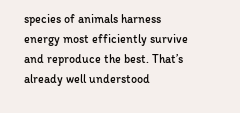species of animals harness energy most efficiently survive and reproduce the best. That’s already well understood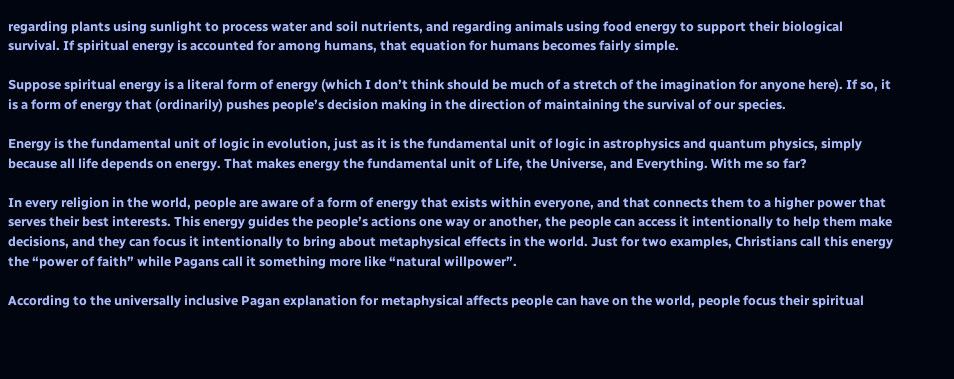regarding plants using sunlight to process water and soil nutrients, and regarding animals using food energy to support their biological survival. If spiritual energy is accounted for among humans, that equation for humans becomes fairly simple.

Suppose spiritual energy is a literal form of energy (which I don’t think should be much of a stretch of the imagination for anyone here). If so, it is a form of energy that (ordinarily) pushes people’s decision making in the direction of maintaining the survival of our species.

Energy is the fundamental unit of logic in evolution, just as it is the fundamental unit of logic in astrophysics and quantum physics, simply because all life depends on energy. That makes energy the fundamental unit of Life, the Universe, and Everything. With me so far?

In every religion in the world, people are aware of a form of energy that exists within everyone, and that connects them to a higher power that serves their best interests. This energy guides the people’s actions one way or another, the people can access it intentionally to help them make decisions, and they can focus it intentionally to bring about metaphysical effects in the world. Just for two examples, Christians call this energy the “power of faith” while Pagans call it something more like “natural willpower”.

According to the universally inclusive Pagan explanation for metaphysical affects people can have on the world, people focus their spiritual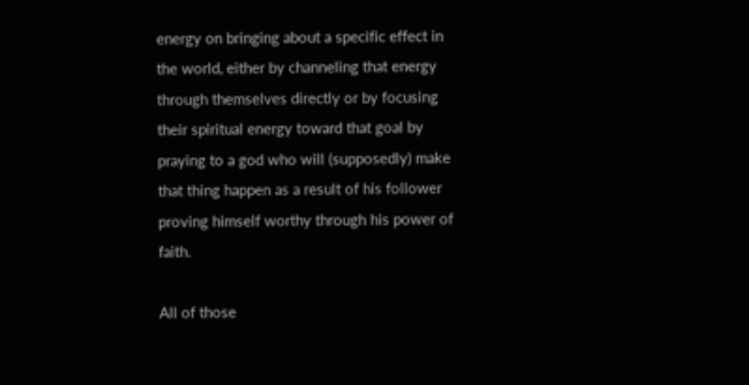energy on bringing about a specific effect in the world, either by channeling that energy through themselves directly or by focusing their spiritual energy toward that goal by praying to a god who will (supposedly) make that thing happen as a result of his follower proving himself worthy through his power of faith.

All of those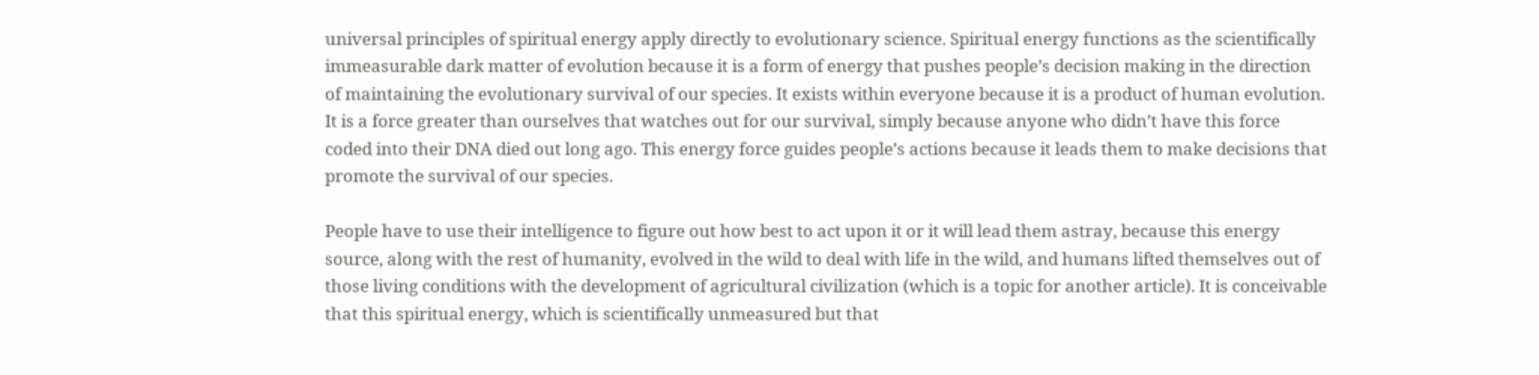universal principles of spiritual energy apply directly to evolutionary science. Spiritual energy functions as the scientifically immeasurable dark matter of evolution because it is a form of energy that pushes people’s decision making in the direction of maintaining the evolutionary survival of our species. It exists within everyone because it is a product of human evolution. It is a force greater than ourselves that watches out for our survival, simply because anyone who didn’t have this force coded into their DNA died out long ago. This energy force guides people’s actions because it leads them to make decisions that promote the survival of our species.

People have to use their intelligence to figure out how best to act upon it or it will lead them astray, because this energy source, along with the rest of humanity, evolved in the wild to deal with life in the wild, and humans lifted themselves out of those living conditions with the development of agricultural civilization (which is a topic for another article). It is conceivable that this spiritual energy, which is scientifically unmeasured but that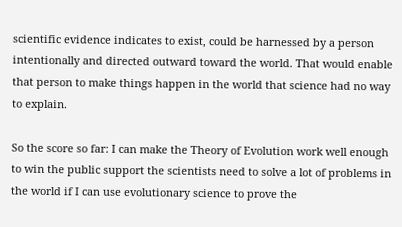scientific evidence indicates to exist, could be harnessed by a person intentionally and directed outward toward the world. That would enable that person to make things happen in the world that science had no way to explain.

So the score so far: I can make the Theory of Evolution work well enough to win the public support the scientists need to solve a lot of problems in the world if I can use evolutionary science to prove the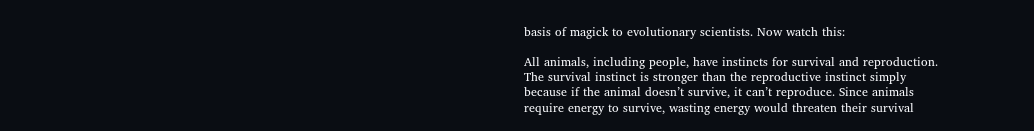basis of magick to evolutionary scientists. Now watch this:

All animals, including people, have instincts for survival and reproduction. The survival instinct is stronger than the reproductive instinct simply because if the animal doesn’t survive, it can’t reproduce. Since animals require energy to survive, wasting energy would threaten their survival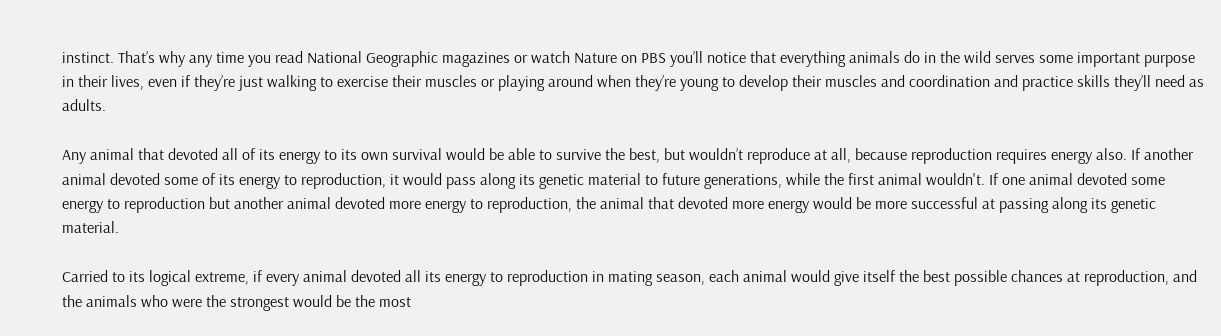instinct. That’s why any time you read National Geographic magazines or watch Nature on PBS you’ll notice that everything animals do in the wild serves some important purpose in their lives, even if they’re just walking to exercise their muscles or playing around when they’re young to develop their muscles and coordination and practice skills they’ll need as adults.

Any animal that devoted all of its energy to its own survival would be able to survive the best, but wouldn’t reproduce at all, because reproduction requires energy also. If another animal devoted some of its energy to reproduction, it would pass along its genetic material to future generations, while the first animal wouldn't. If one animal devoted some energy to reproduction but another animal devoted more energy to reproduction, the animal that devoted more energy would be more successful at passing along its genetic material.

Carried to its logical extreme, if every animal devoted all its energy to reproduction in mating season, each animal would give itself the best possible chances at reproduction, and the animals who were the strongest would be the most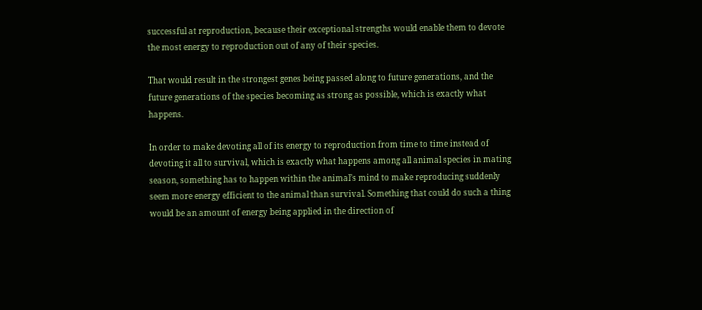successful at reproduction, because their exceptional strengths would enable them to devote the most energy to reproduction out of any of their species.

That would result in the strongest genes being passed along to future generations, and the future generations of the species becoming as strong as possible, which is exactly what happens.

In order to make devoting all of its energy to reproduction from time to time instead of devoting it all to survival, which is exactly what happens among all animal species in mating season, something has to happen within the animal’s mind to make reproducing suddenly seem more energy efficient to the animal than survival. Something that could do such a thing would be an amount of energy being applied in the direction of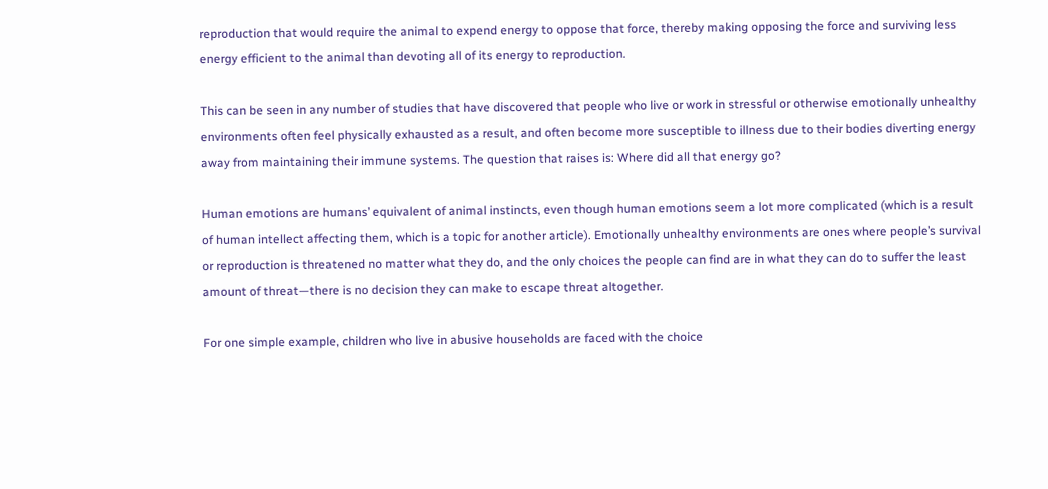reproduction that would require the animal to expend energy to oppose that force, thereby making opposing the force and surviving less energy efficient to the animal than devoting all of its energy to reproduction.

This can be seen in any number of studies that have discovered that people who live or work in stressful or otherwise emotionally unhealthy environments often feel physically exhausted as a result, and often become more susceptible to illness due to their bodies diverting energy away from maintaining their immune systems. The question that raises is: Where did all that energy go?

Human emotions are humans’ equivalent of animal instincts, even though human emotions seem a lot more complicated (which is a result of human intellect affecting them, which is a topic for another article). Emotionally unhealthy environments are ones where people’s survival or reproduction is threatened no matter what they do, and the only choices the people can find are in what they can do to suffer the least amount of threat—there is no decision they can make to escape threat altogether.

For one simple example, children who live in abusive households are faced with the choice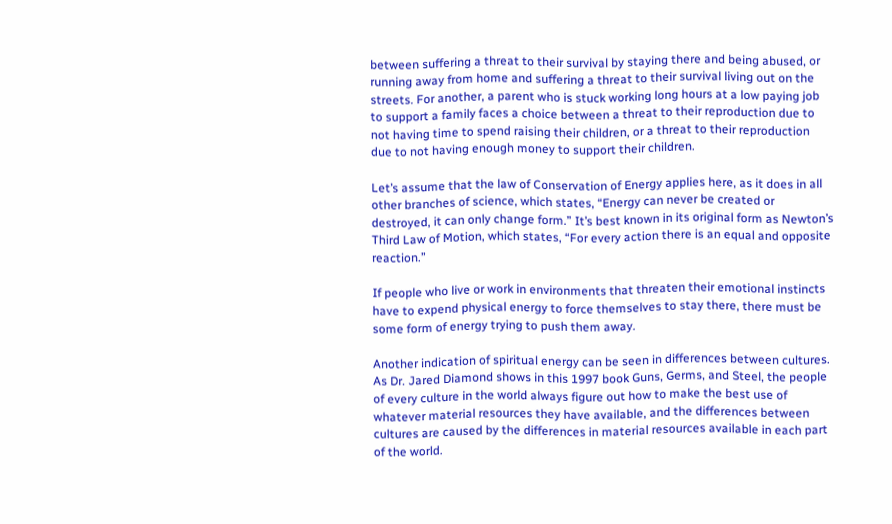between suffering a threat to their survival by staying there and being abused, or running away from home and suffering a threat to their survival living out on the streets. For another, a parent who is stuck working long hours at a low paying job to support a family faces a choice between a threat to their reproduction due to not having time to spend raising their children, or a threat to their reproduction due to not having enough money to support their children.

Let’s assume that the law of Conservation of Energy applies here, as it does in all other branches of science, which states, “Energy can never be created or destroyed, it can only change form.” It’s best known in its original form as Newton’s Third Law of Motion, which states, “For every action there is an equal and opposite reaction.”

If people who live or work in environments that threaten their emotional instincts have to expend physical energy to force themselves to stay there, there must be some form of energy trying to push them away.

Another indication of spiritual energy can be seen in differences between cultures. As Dr. Jared Diamond shows in this 1997 book Guns, Germs, and Steel, the people of every culture in the world always figure out how to make the best use of whatever material resources they have available, and the differences between cultures are caused by the differences in material resources available in each part of the world.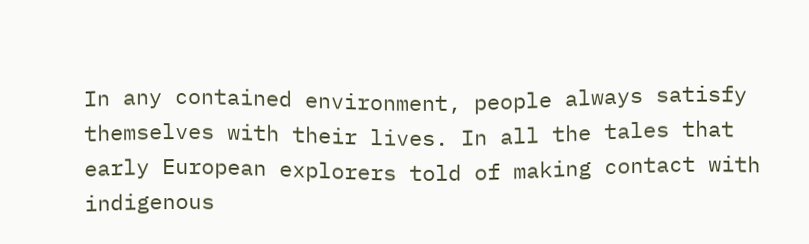In any contained environment, people always satisfy themselves with their lives. In all the tales that early European explorers told of making contact with indigenous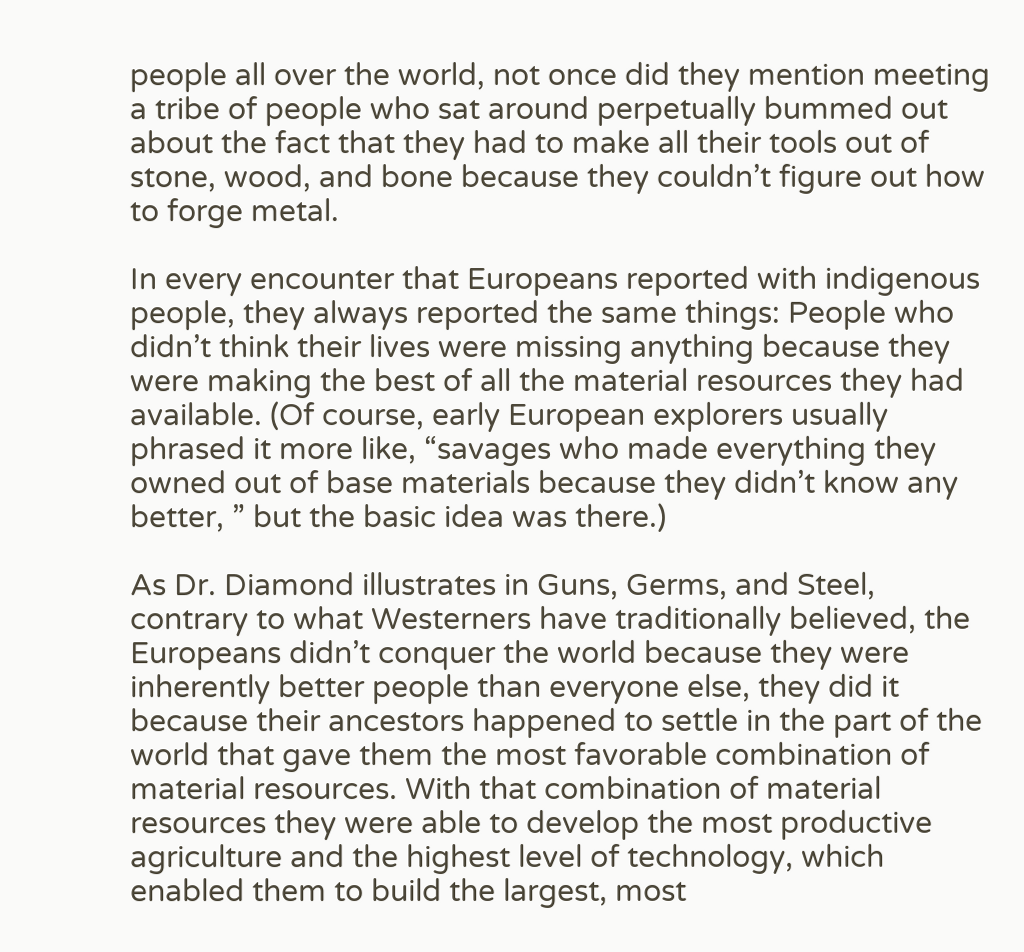people all over the world, not once did they mention meeting a tribe of people who sat around perpetually bummed out about the fact that they had to make all their tools out of stone, wood, and bone because they couldn’t figure out how to forge metal.

In every encounter that Europeans reported with indigenous people, they always reported the same things: People who didn’t think their lives were missing anything because they were making the best of all the material resources they had available. (Of course, early European explorers usually phrased it more like, “savages who made everything they owned out of base materials because they didn’t know any better, ” but the basic idea was there.)

As Dr. Diamond illustrates in Guns, Germs, and Steel, contrary to what Westerners have traditionally believed, the Europeans didn’t conquer the world because they were inherently better people than everyone else, they did it because their ancestors happened to settle in the part of the world that gave them the most favorable combination of material resources. With that combination of material resources they were able to develop the most productive agriculture and the highest level of technology, which enabled them to build the largest, most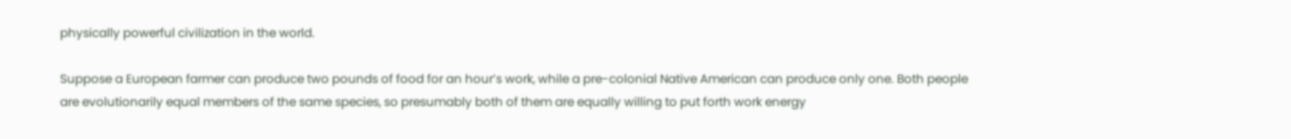physically powerful civilization in the world.

Suppose a European farmer can produce two pounds of food for an hour’s work, while a pre-colonial Native American can produce only one. Both people are evolutionarily equal members of the same species, so presumably both of them are equally willing to put forth work energy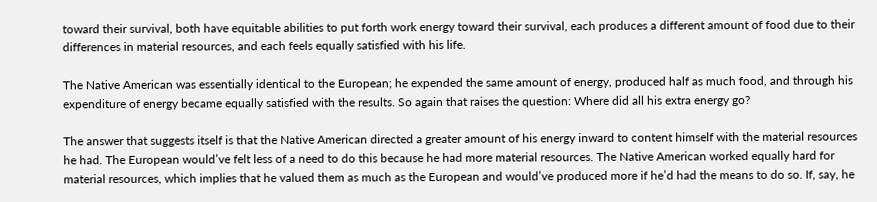toward their survival, both have equitable abilities to put forth work energy toward their survival, each produces a different amount of food due to their differences in material resources, and each feels equally satisfied with his life.

The Native American was essentially identical to the European; he expended the same amount of energy, produced half as much food, and through his expenditure of energy became equally satisfied with the results. So again that raises the question: Where did all his extra energy go?

The answer that suggests itself is that the Native American directed a greater amount of his energy inward to content himself with the material resources he had. The European would’ve felt less of a need to do this because he had more material resources. The Native American worked equally hard for material resources, which implies that he valued them as much as the European and would’ve produced more if he’d had the means to do so. If, say, he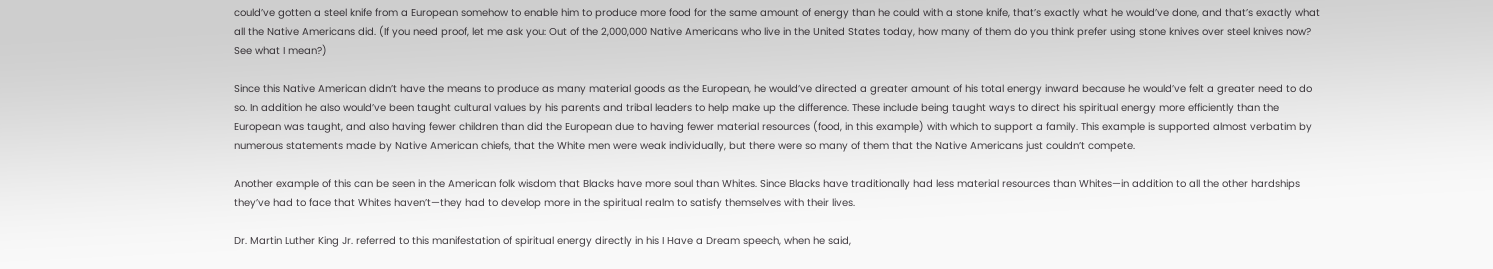could’ve gotten a steel knife from a European somehow to enable him to produce more food for the same amount of energy than he could with a stone knife, that’s exactly what he would’ve done, and that’s exactly what all the Native Americans did. (If you need proof, let me ask you: Out of the 2,000,000 Native Americans who live in the United States today, how many of them do you think prefer using stone knives over steel knives now? See what I mean?)

Since this Native American didn’t have the means to produce as many material goods as the European, he would’ve directed a greater amount of his total energy inward because he would’ve felt a greater need to do so. In addition he also would’ve been taught cultural values by his parents and tribal leaders to help make up the difference. These include being taught ways to direct his spiritual energy more efficiently than the European was taught, and also having fewer children than did the European due to having fewer material resources (food, in this example) with which to support a family. This example is supported almost verbatim by numerous statements made by Native American chiefs, that the White men were weak individually, but there were so many of them that the Native Americans just couldn’t compete.

Another example of this can be seen in the American folk wisdom that Blacks have more soul than Whites. Since Blacks have traditionally had less material resources than Whites—in addition to all the other hardships they’ve had to face that Whites haven’t—they had to develop more in the spiritual realm to satisfy themselves with their lives.

Dr. Martin Luther King Jr. referred to this manifestation of spiritual energy directly in his I Have a Dream speech, when he said,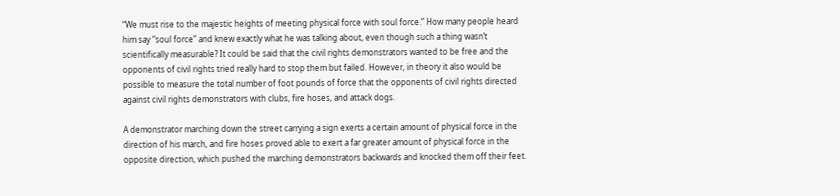“We must rise to the majestic heights of meeting physical force with soul force.” How many people heard him say “soul force” and knew exactly what he was talking about, even though such a thing wasn’t scientifically measurable? It could be said that the civil rights demonstrators wanted to be free and the opponents of civil rights tried really hard to stop them but failed. However, in theory it also would be possible to measure the total number of foot pounds of force that the opponents of civil rights directed against civil rights demonstrators with clubs, fire hoses, and attack dogs.

A demonstrator marching down the street carrying a sign exerts a certain amount of physical force in the direction of his march, and fire hoses proved able to exert a far greater amount of physical force in the opposite direction, which pushed the marching demonstrators backwards and knocked them off their feet.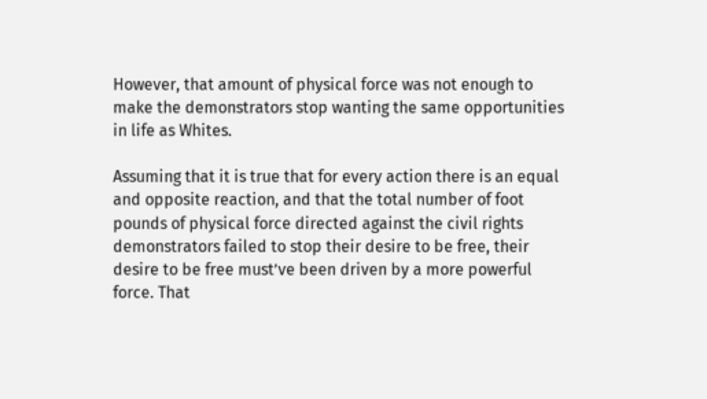However, that amount of physical force was not enough to make the demonstrators stop wanting the same opportunities in life as Whites.

Assuming that it is true that for every action there is an equal and opposite reaction, and that the total number of foot pounds of physical force directed against the civil rights demonstrators failed to stop their desire to be free, their desire to be free must’ve been driven by a more powerful force. That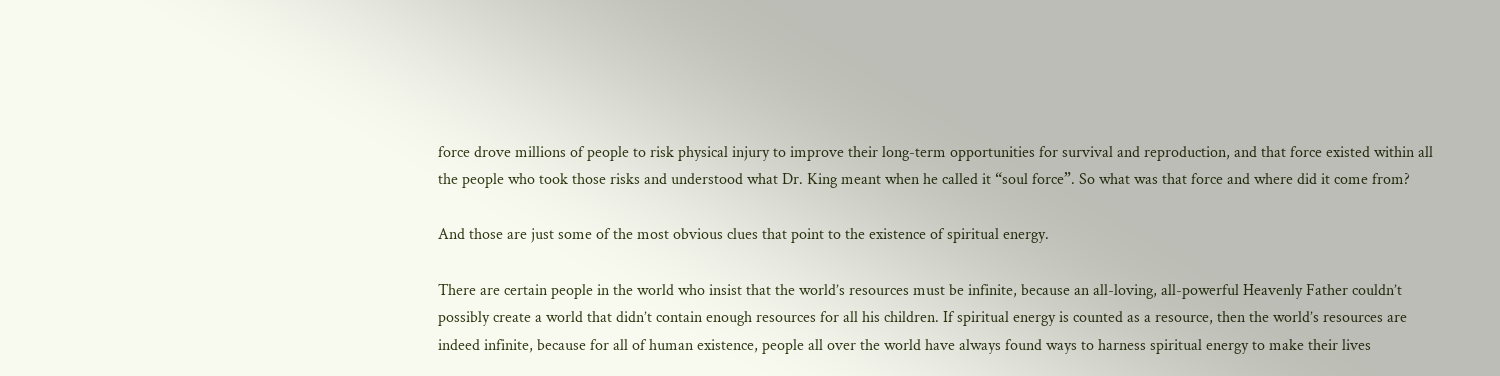force drove millions of people to risk physical injury to improve their long-term opportunities for survival and reproduction, and that force existed within all the people who took those risks and understood what Dr. King meant when he called it “soul force”. So what was that force and where did it come from?

And those are just some of the most obvious clues that point to the existence of spiritual energy.

There are certain people in the world who insist that the world’s resources must be infinite, because an all-loving, all-powerful Heavenly Father couldn’t possibly create a world that didn’t contain enough resources for all his children. If spiritual energy is counted as a resource, then the world’s resources are indeed infinite, because for all of human existence, people all over the world have always found ways to harness spiritual energy to make their lives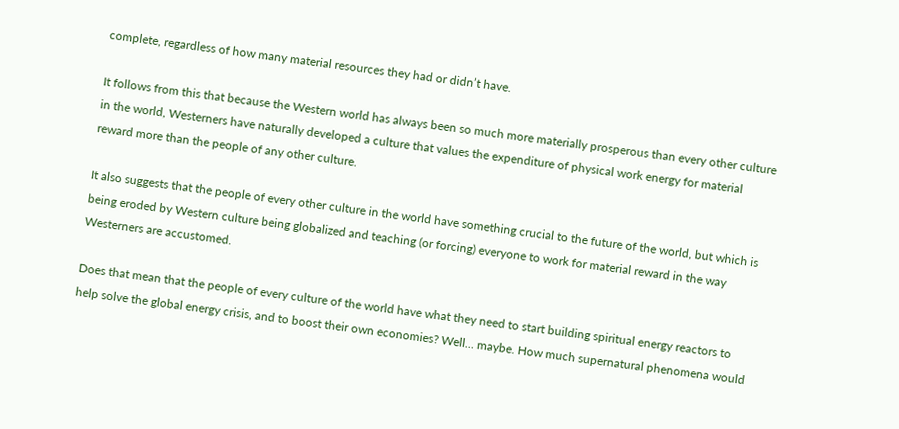complete, regardless of how many material resources they had or didn’t have.

It follows from this that because the Western world has always been so much more materially prosperous than every other culture in the world, Westerners have naturally developed a culture that values the expenditure of physical work energy for material reward more than the people of any other culture.

It also suggests that the people of every other culture in the world have something crucial to the future of the world, but which is being eroded by Western culture being globalized and teaching (or forcing) everyone to work for material reward in the way Westerners are accustomed.

Does that mean that the people of every culture of the world have what they need to start building spiritual energy reactors to help solve the global energy crisis, and to boost their own economies? Well… maybe. How much supernatural phenomena would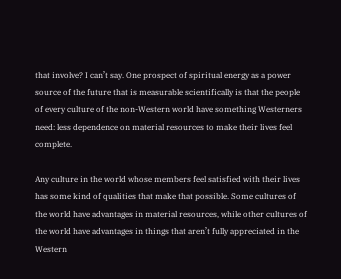that involve? I can’t say. One prospect of spiritual energy as a power source of the future that is measurable scientifically is that the people of every culture of the non-Western world have something Westerners need: less dependence on material resources to make their lives feel complete.

Any culture in the world whose members feel satisfied with their lives has some kind of qualities that make that possible. Some cultures of the world have advantages in material resources, while other cultures of the world have advantages in things that aren’t fully appreciated in the Western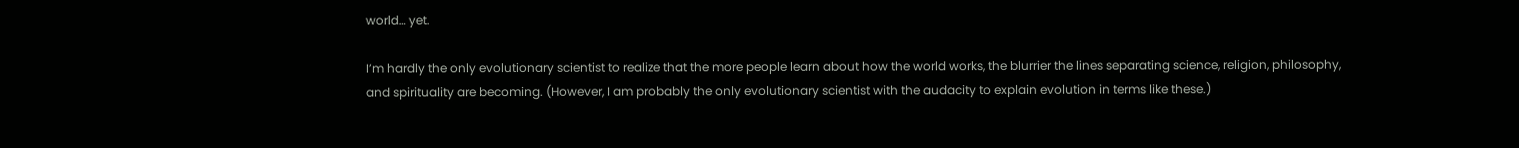world… yet.

I’m hardly the only evolutionary scientist to realize that the more people learn about how the world works, the blurrier the lines separating science, religion, philosophy, and spirituality are becoming. (However, I am probably the only evolutionary scientist with the audacity to explain evolution in terms like these.)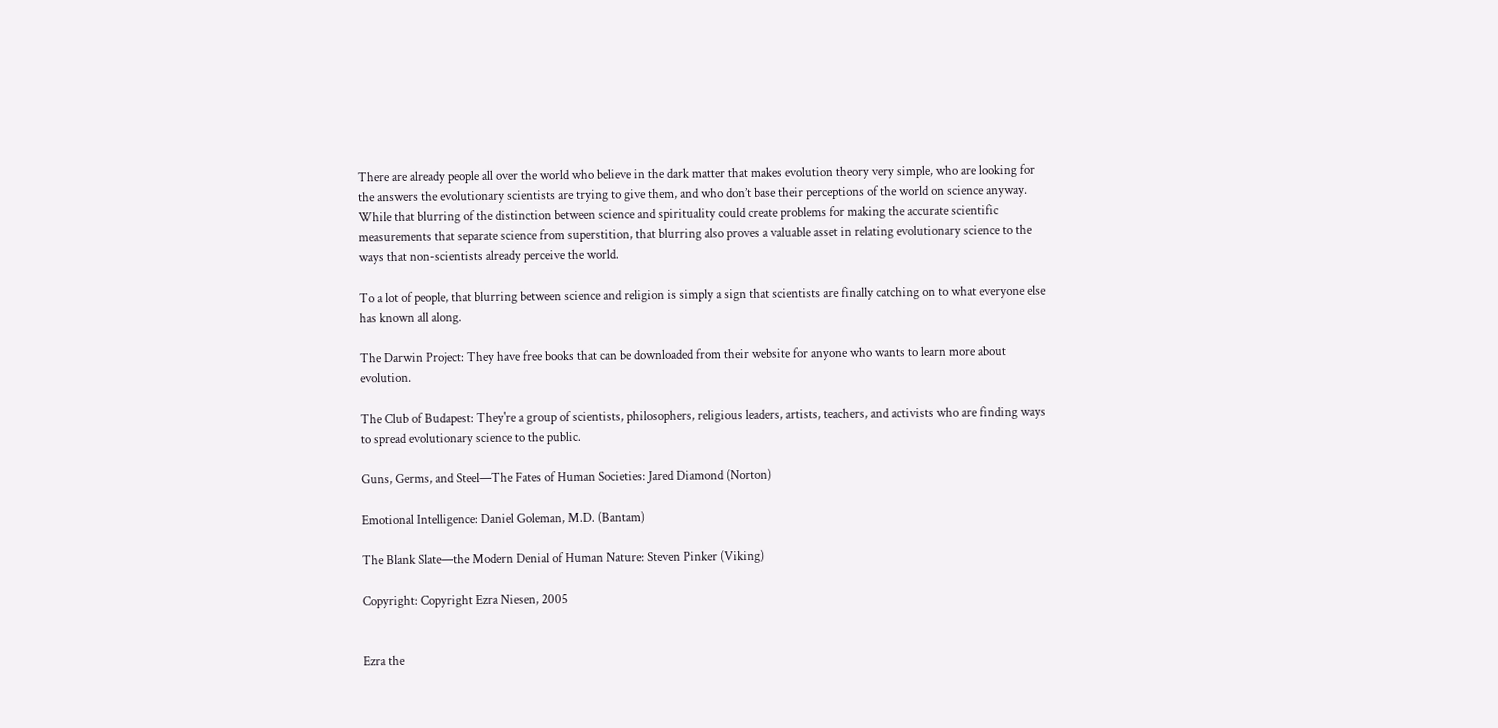There are already people all over the world who believe in the dark matter that makes evolution theory very simple, who are looking for the answers the evolutionary scientists are trying to give them, and who don’t base their perceptions of the world on science anyway. While that blurring of the distinction between science and spirituality could create problems for making the accurate scientific measurements that separate science from superstition, that blurring also proves a valuable asset in relating evolutionary science to the ways that non-scientists already perceive the world.

To a lot of people, that blurring between science and religion is simply a sign that scientists are finally catching on to what everyone else has known all along.

The Darwin Project: They have free books that can be downloaded from their website for anyone who wants to learn more about evolution.

The Club of Budapest: They're a group of scientists, philosophers, religious leaders, artists, teachers, and activists who are finding ways to spread evolutionary science to the public.

Guns, Germs, and Steel—The Fates of Human Societies: Jared Diamond (Norton)

Emotional Intelligence: Daniel Goleman, M.D. (Bantam)

The Blank Slate—the Modern Denial of Human Nature: Steven Pinker (Viking)

Copyright: Copyright Ezra Niesen, 2005


Ezra the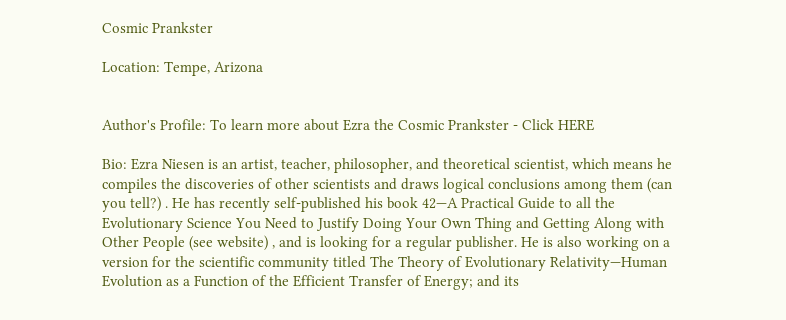Cosmic Prankster

Location: Tempe, Arizona


Author's Profile: To learn more about Ezra the Cosmic Prankster - Click HERE

Bio: Ezra Niesen is an artist, teacher, philosopher, and theoretical scientist, which means he compiles the discoveries of other scientists and draws logical conclusions among them (can you tell?) . He has recently self-published his book 42—A Practical Guide to all the Evolutionary Science You Need to Justify Doing Your Own Thing and Getting Along with Other People (see website) , and is looking for a regular publisher. He is also working on a version for the scientific community titled The Theory of Evolutionary Relativity—Human Evolution as a Function of the Efficient Transfer of Energy; and its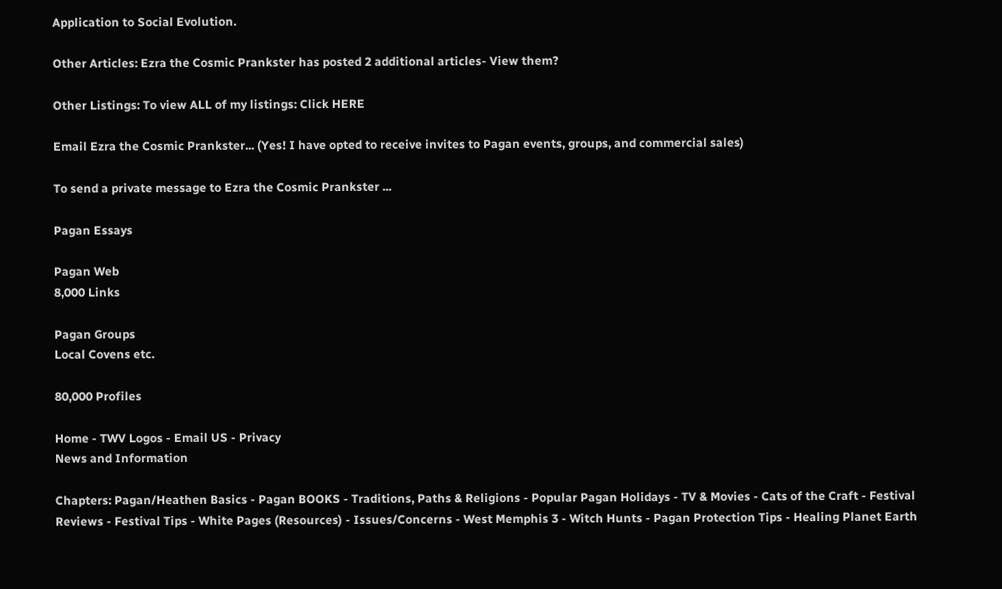Application to Social Evolution.

Other Articles: Ezra the Cosmic Prankster has posted 2 additional articles- View them?

Other Listings: To view ALL of my listings: Click HERE

Email Ezra the Cosmic Prankster... (Yes! I have opted to receive invites to Pagan events, groups, and commercial sales)

To send a private message to Ezra the Cosmic Prankster ...

Pagan Essays

Pagan Web
8,000 Links

Pagan Groups
Local Covens etc.

80,000 Profiles

Home - TWV Logos - Email US - Privacy
News and Information

Chapters: Pagan/Heathen Basics - Pagan BOOKS - Traditions, Paths & Religions - Popular Pagan Holidays - TV & Movies - Cats of the Craft - Festival Reviews - Festival Tips - White Pages (Resources) - Issues/Concerns - West Memphis 3 - Witch Hunts - Pagan Protection Tips - Healing Planet Earth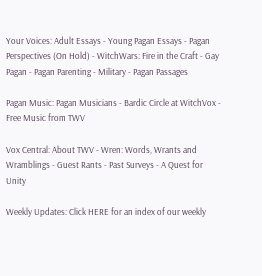Your Voices: Adult Essays - Young Pagan Essays - Pagan Perspectives (On Hold) - WitchWars: Fire in the Craft - Gay Pagan - Pagan Parenting - Military - Pagan Passages

Pagan Music: Pagan Musicians - Bardic Circle at WitchVox - Free Music from TWV

Vox Central: About TWV - Wren: Words, Wrants and Wramblings - Guest Rants - Past Surveys - A Quest for Unity

Weekly Updates: Click HERE for an index of our weekly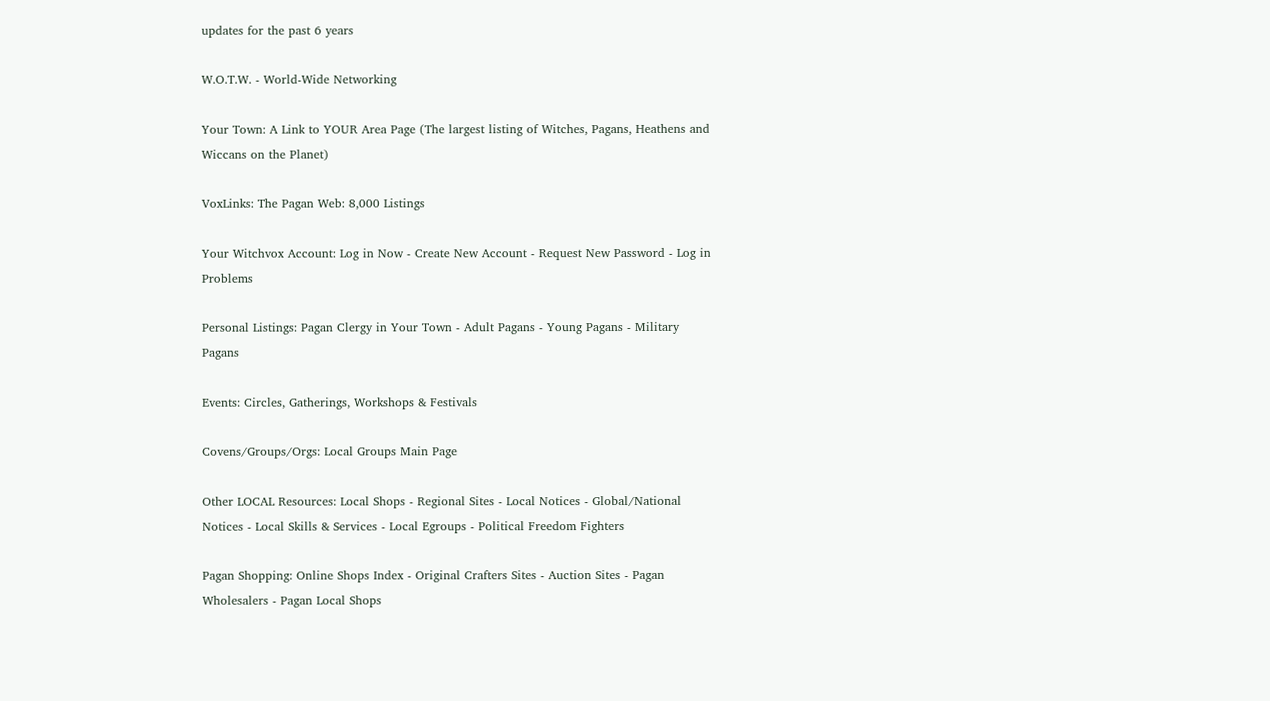updates for the past 6 years

W.O.T.W. - World-Wide Networking

Your Town: A Link to YOUR Area Page (The largest listing of Witches, Pagans, Heathens and Wiccans on the Planet)

VoxLinks: The Pagan Web: 8,000 Listings

Your Witchvox Account: Log in Now - Create New Account - Request New Password - Log in Problems

Personal Listings: Pagan Clergy in Your Town - Adult Pagans - Young Pagans - Military Pagans

Events: Circles, Gatherings, Workshops & Festivals

Covens/Groups/Orgs: Local Groups Main Page

Other LOCAL Resources: Local Shops - Regional Sites - Local Notices - Global/National Notices - Local Skills & Services - Local Egroups - Political Freedom Fighters

Pagan Shopping: Online Shops Index - Original Crafters Sites - Auction Sites - Pagan Wholesalers - Pagan Local Shops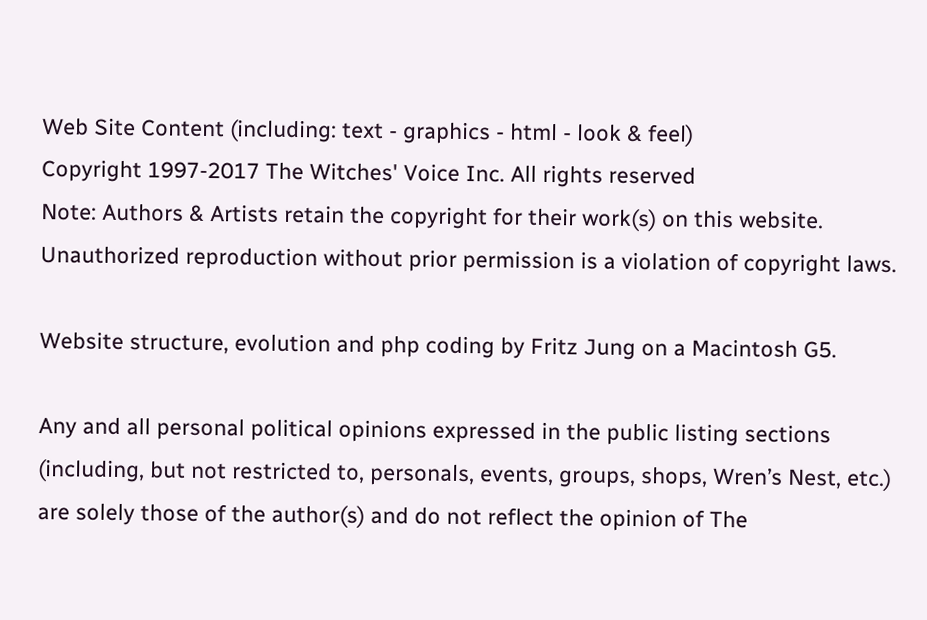Web Site Content (including: text - graphics - html - look & feel)
Copyright 1997-2017 The Witches' Voice Inc. All rights reserved
Note: Authors & Artists retain the copyright for their work(s) on this website.
Unauthorized reproduction without prior permission is a violation of copyright laws.

Website structure, evolution and php coding by Fritz Jung on a Macintosh G5.

Any and all personal political opinions expressed in the public listing sections (including, but not restricted to, personals, events, groups, shops, Wren’s Nest, etc.) are solely those of the author(s) and do not reflect the opinion of The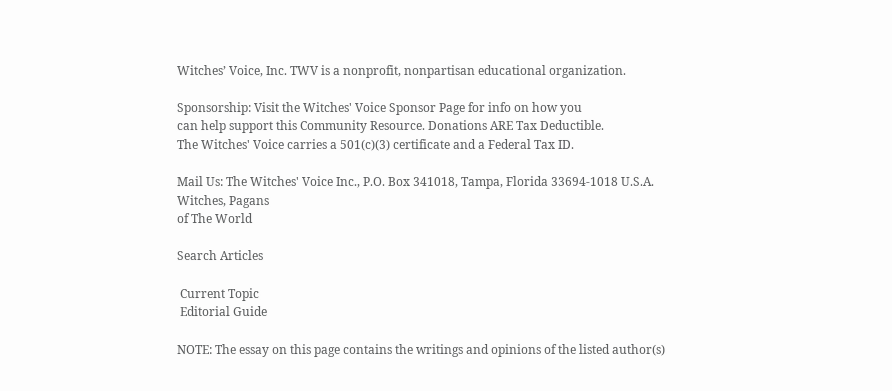Witches’ Voice, Inc. TWV is a nonprofit, nonpartisan educational organization.

Sponsorship: Visit the Witches' Voice Sponsor Page for info on how you
can help support this Community Resource. Donations ARE Tax Deductible.
The Witches' Voice carries a 501(c)(3) certificate and a Federal Tax ID.

Mail Us: The Witches' Voice Inc., P.O. Box 341018, Tampa, Florida 33694-1018 U.S.A.
Witches, Pagans
of The World

Search Articles

 Current Topic
 Editorial Guide

NOTE: The essay on this page contains the writings and opinions of the listed author(s)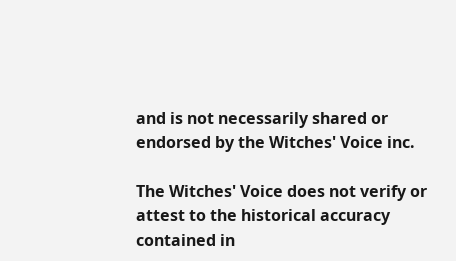and is not necessarily shared or endorsed by the Witches' Voice inc.

The Witches' Voice does not verify or attest to the historical accuracy contained in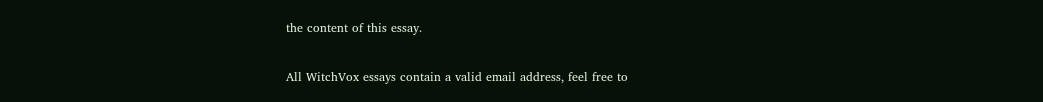the content of this essay.

All WitchVox essays contain a valid email address, feel free to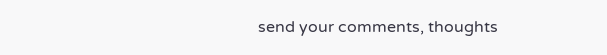send your comments, thoughts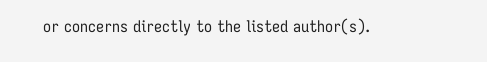or concerns directly to the listed author(s).